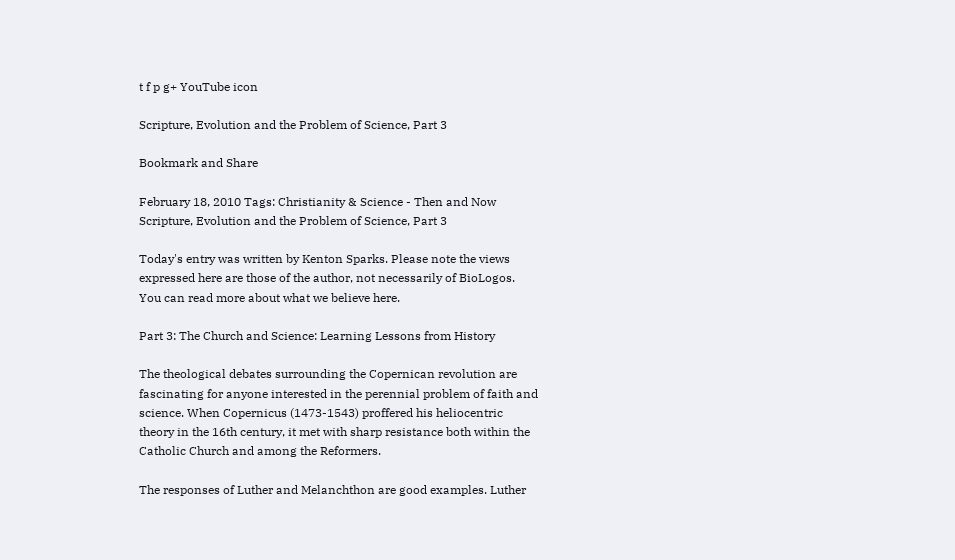t f p g+ YouTube icon

Scripture, Evolution and the Problem of Science, Part 3

Bookmark and Share

February 18, 2010 Tags: Christianity & Science - Then and Now
Scripture, Evolution and the Problem of Science, Part 3

Today's entry was written by Kenton Sparks. Please note the views expressed here are those of the author, not necessarily of BioLogos. You can read more about what we believe here.

Part 3: The Church and Science: Learning Lessons from History

The theological debates surrounding the Copernican revolution are fascinating for anyone interested in the perennial problem of faith and science. When Copernicus (1473-1543) proffered his heliocentric theory in the 16th century, it met with sharp resistance both within the Catholic Church and among the Reformers.

The responses of Luther and Melanchthon are good examples. Luther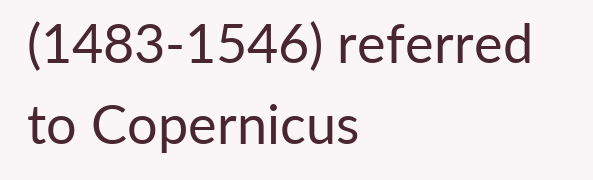(1483-1546) referred to Copernicus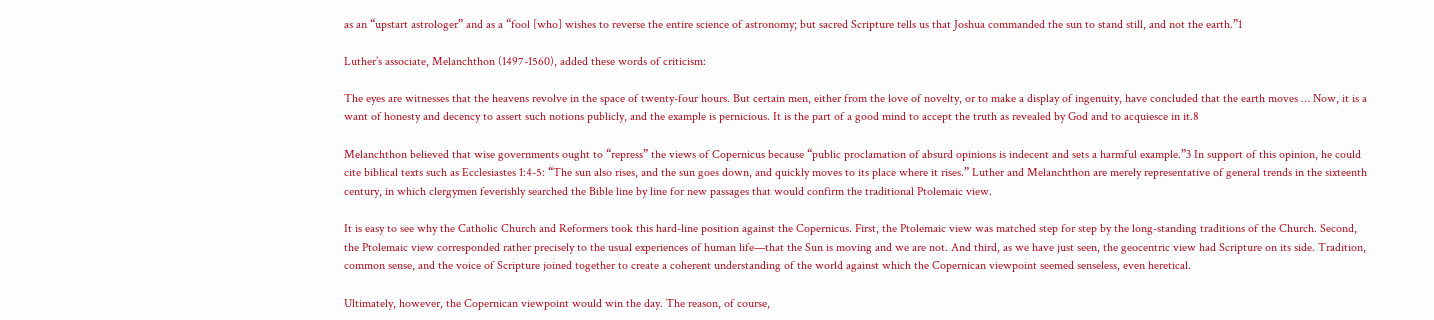as an “upstart astrologer” and as a “fool [who] wishes to reverse the entire science of astronomy; but sacred Scripture tells us that Joshua commanded the sun to stand still, and not the earth.”1

Luther’s associate, Melanchthon (1497-1560), added these words of criticism:

The eyes are witnesses that the heavens revolve in the space of twenty-four hours. But certain men, either from the love of novelty, or to make a display of ingenuity, have concluded that the earth moves … Now, it is a want of honesty and decency to assert such notions publicly, and the example is pernicious. It is the part of a good mind to accept the truth as revealed by God and to acquiesce in it.8

Melanchthon believed that wise governments ought to “repress” the views of Copernicus because “public proclamation of absurd opinions is indecent and sets a harmful example.”3 In support of this opinion, he could cite biblical texts such as Ecclesiastes 1:4-5: “The sun also rises, and the sun goes down, and quickly moves to its place where it rises.” Luther and Melanchthon are merely representative of general trends in the sixteenth century, in which clergymen feverishly searched the Bible line by line for new passages that would confirm the traditional Ptolemaic view.

It is easy to see why the Catholic Church and Reformers took this hard-line position against the Copernicus. First, the Ptolemaic view was matched step for step by the long-standing traditions of the Church. Second, the Ptolemaic view corresponded rather precisely to the usual experiences of human life—that the Sun is moving and we are not. And third, as we have just seen, the geocentric view had Scripture on its side. Tradition, common sense, and the voice of Scripture joined together to create a coherent understanding of the world against which the Copernican viewpoint seemed senseless, even heretical.

Ultimately, however, the Copernican viewpoint would win the day. The reason, of course,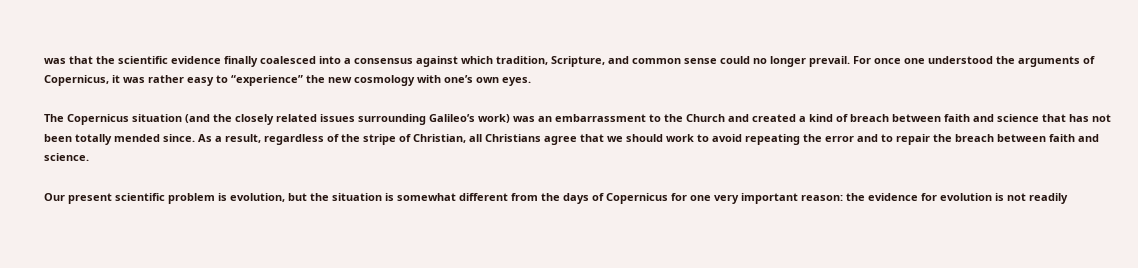was that the scientific evidence finally coalesced into a consensus against which tradition, Scripture, and common sense could no longer prevail. For once one understood the arguments of Copernicus, it was rather easy to “experience” the new cosmology with one’s own eyes.

The Copernicus situation (and the closely related issues surrounding Galileo’s work) was an embarrassment to the Church and created a kind of breach between faith and science that has not been totally mended since. As a result, regardless of the stripe of Christian, all Christians agree that we should work to avoid repeating the error and to repair the breach between faith and science.

Our present scientific problem is evolution, but the situation is somewhat different from the days of Copernicus for one very important reason: the evidence for evolution is not readily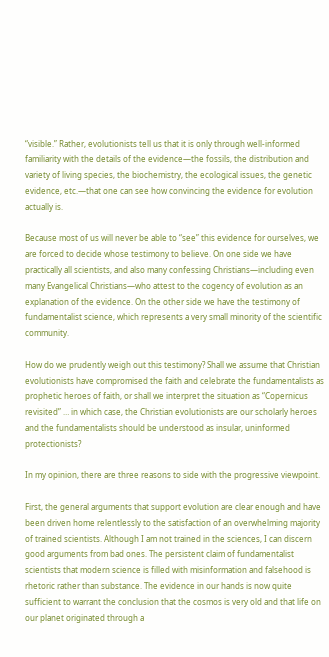“visible.” Rather, evolutionists tell us that it is only through well-informed familiarity with the details of the evidence—the fossils, the distribution and variety of living species, the biochemistry, the ecological issues, the genetic evidence, etc.—that one can see how convincing the evidence for evolution actually is.

Because most of us will never be able to “see” this evidence for ourselves, we are forced to decide whose testimony to believe. On one side we have practically all scientists, and also many confessing Christians—including even many Evangelical Christians—who attest to the cogency of evolution as an explanation of the evidence. On the other side we have the testimony of fundamentalist science, which represents a very small minority of the scientific community.

How do we prudently weigh out this testimony? Shall we assume that Christian evolutionists have compromised the faith and celebrate the fundamentalists as prophetic heroes of faith, or shall we interpret the situation as “Copernicus revisited” … in which case, the Christian evolutionists are our scholarly heroes and the fundamentalists should be understood as insular, uninformed protectionists?

In my opinion, there are three reasons to side with the progressive viewpoint.

First, the general arguments that support evolution are clear enough and have been driven home relentlessly to the satisfaction of an overwhelming majority of trained scientists. Although I am not trained in the sciences, I can discern good arguments from bad ones. The persistent claim of fundamentalist scientists that modern science is filled with misinformation and falsehood is rhetoric rather than substance. The evidence in our hands is now quite sufficient to warrant the conclusion that the cosmos is very old and that life on our planet originated through a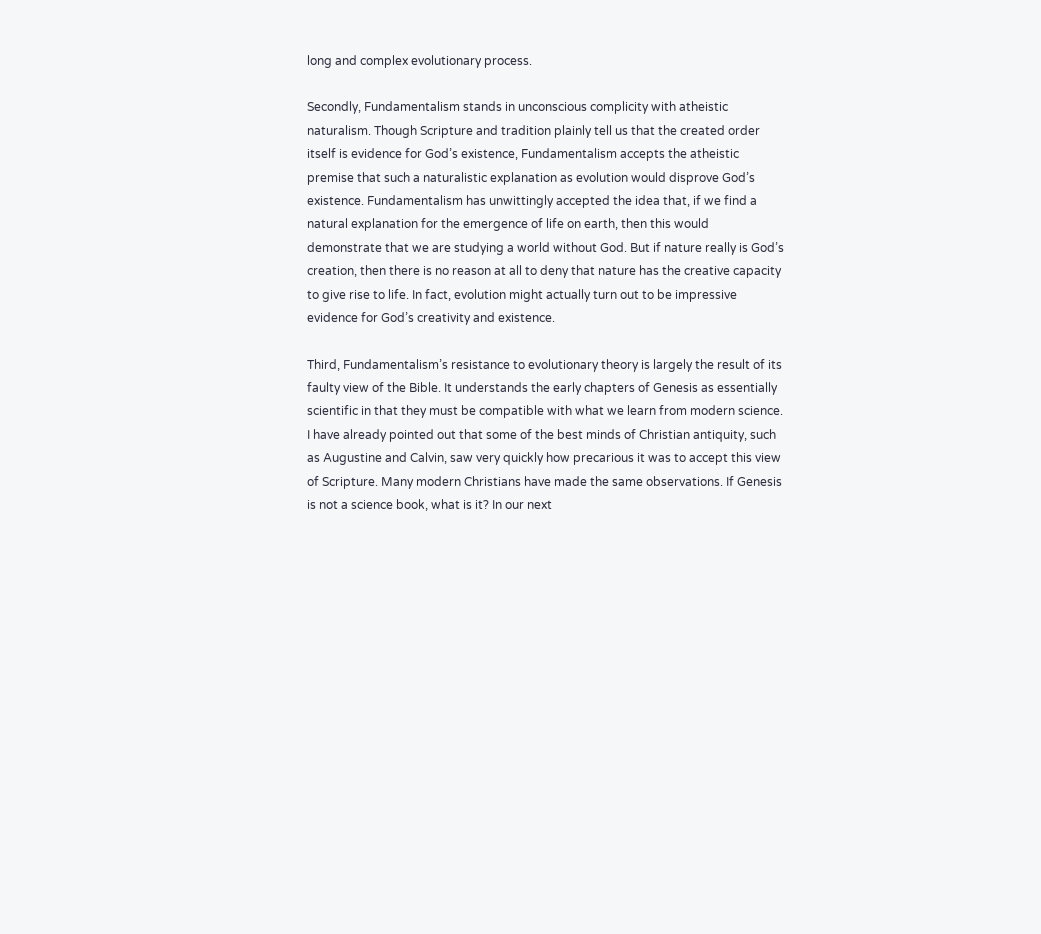long and complex evolutionary process.

Secondly, Fundamentalism stands in unconscious complicity with atheistic naturalism. Though Scripture and tradition plainly tell us that the created order itself is evidence for God’s existence, Fundamentalism accepts the atheistic premise that such a naturalistic explanation as evolution would disprove God’s existence. Fundamentalism has unwittingly accepted the idea that, if we find a natural explanation for the emergence of life on earth, then this would demonstrate that we are studying a world without God. But if nature really is God’s creation, then there is no reason at all to deny that nature has the creative capacity to give rise to life. In fact, evolution might actually turn out to be impressive evidence for God’s creativity and existence.

Third, Fundamentalism’s resistance to evolutionary theory is largely the result of its faulty view of the Bible. It understands the early chapters of Genesis as essentially scientific in that they must be compatible with what we learn from modern science. I have already pointed out that some of the best minds of Christian antiquity, such as Augustine and Calvin, saw very quickly how precarious it was to accept this view of Scripture. Many modern Christians have made the same observations. If Genesis is not a science book, what is it? In our next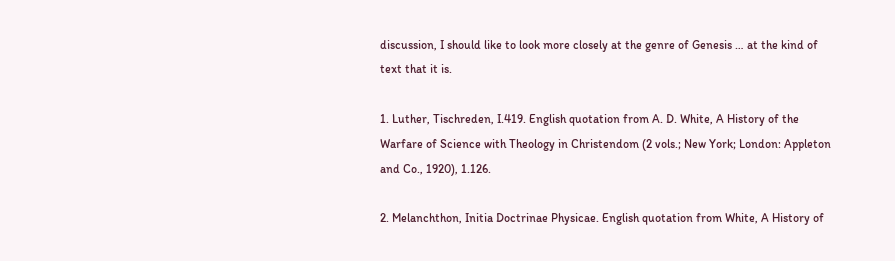discussion, I should like to look more closely at the genre of Genesis … at the kind of text that it is.

1. Luther, Tischreden, I.419. English quotation from A. D. White, A History of the Warfare of Science with Theology in Christendom (2 vols.; New York; London: Appleton and Co., 1920), 1.126.

2. Melanchthon, Initia Doctrinae Physicae. English quotation from White, A History of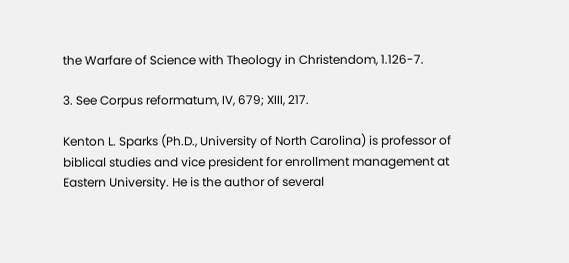the Warfare of Science with Theology in Christendom, 1.126-7.

3. See Corpus reformatum, IV, 679; XIII, 217.

Kenton L. Sparks (Ph.D., University of North Carolina) is professor of biblical studies and vice president for enrollment management at Eastern University. He is the author of several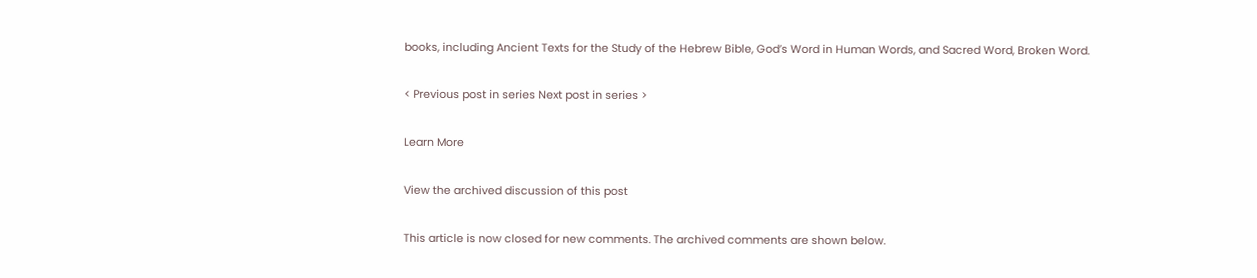books, including Ancient Texts for the Study of the Hebrew Bible, God’s Word in Human Words, and Sacred Word, Broken Word.

< Previous post in series Next post in series >

Learn More

View the archived discussion of this post

This article is now closed for new comments. The archived comments are shown below.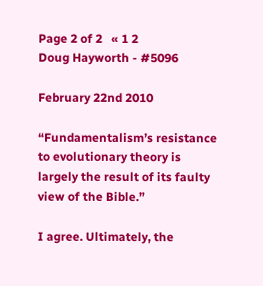Page 2 of 2   « 1 2
Doug Hayworth - #5096

February 22nd 2010

“Fundamentalism’s resistance to evolutionary theory is largely the result of its faulty view of the Bible.”

I agree. Ultimately, the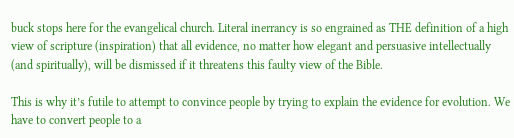buck stops here for the evangelical church. Literal inerrancy is so engrained as THE definition of a high view of scripture (inspiration) that all evidence, no matter how elegant and persuasive intellectually (and spiritually), will be dismissed if it threatens this faulty view of the Bible.

This is why it’s futile to attempt to convince people by trying to explain the evidence for evolution. We have to convert people to a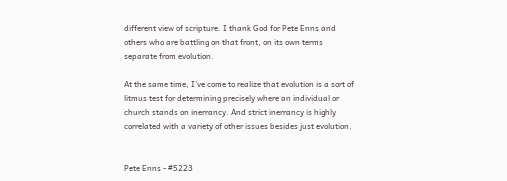different view of scripture. I thank God for Pete Enns and others who are battling on that front, on its own terms separate from evolution.

At the same time, I’ve come to realize that evolution is a sort of litmus test for determining precisely where an individual or church stands on inerrancy. And strict inerrancy is highly correlated with a variety of other issues besides just evolution.


Pete Enns - #5223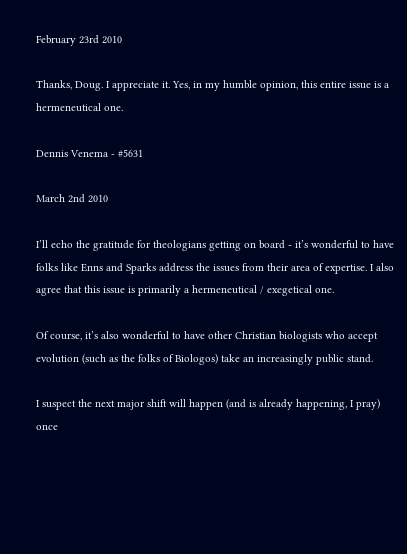February 23rd 2010

Thanks, Doug. I appreciate it. Yes, in my humble opinion, this entire issue is a hermeneutical one.

Dennis Venema - #5631

March 2nd 2010

I’ll echo the gratitude for theologians getting on board - it’s wonderful to have folks like Enns and Sparks address the issues from their area of expertise. I also agree that this issue is primarily a hermeneutical / exegetical one.

Of course, it’s also wonderful to have other Christian biologists who accept evolution (such as the folks of Biologos) take an increasingly public stand.

I suspect the next major shift will happen (and is already happening, I pray) once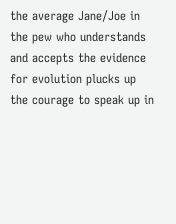the average Jane/Joe in the pew who understands and accepts the evidence for evolution plucks up the courage to speak up in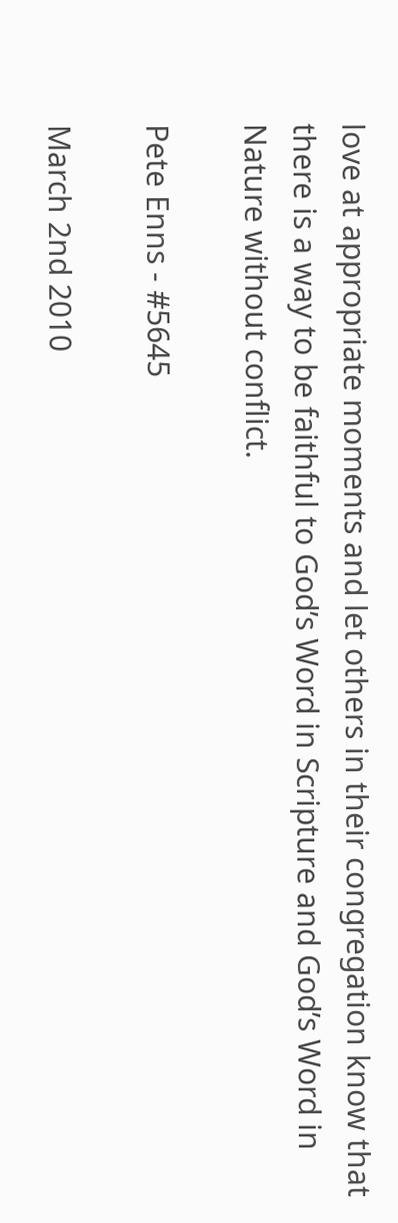love at appropriate moments and let others in their congregation know that there is a way to be faithful to God’s Word in Scripture and God’s Word in Nature without conflict.

Pete Enns - #5645

March 2nd 2010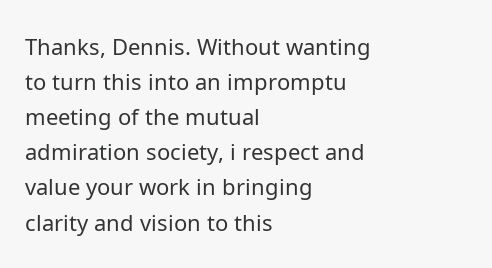Thanks, Dennis. Without wanting to turn this into an impromptu meeting of the mutual admiration society, i respect and value your work in bringing clarity and vision to this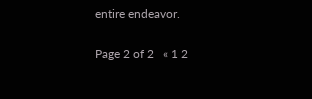entire endeavor.

Page 2 of 2   « 1 2